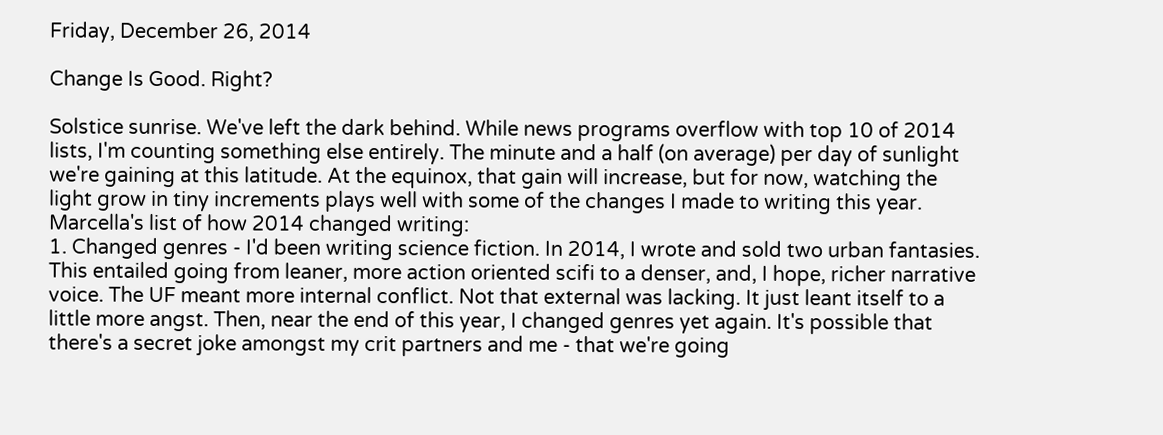Friday, December 26, 2014

Change Is Good. Right?

Solstice sunrise. We've left the dark behind. While news programs overflow with top 10 of 2014 lists, I'm counting something else entirely. The minute and a half (on average) per day of sunlight we're gaining at this latitude. At the equinox, that gain will increase, but for now, watching the light grow in tiny increments plays well with some of the changes I made to writing this year.
Marcella's list of how 2014 changed writing:
1. Changed genres - I'd been writing science fiction. In 2014, I wrote and sold two urban fantasies. This entailed going from leaner, more action oriented scifi to a denser, and, I hope, richer narrative voice. The UF meant more internal conflict. Not that external was lacking. It just leant itself to a little more angst. Then, near the end of this year, I changed genres yet again. It's possible that there's a secret joke amongst my crit partners and me - that we're going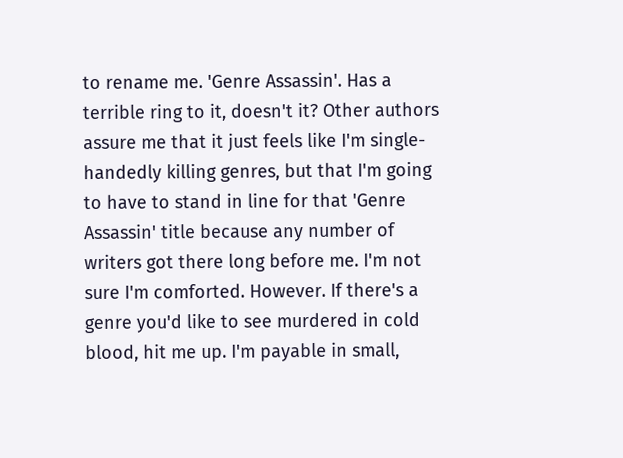to rename me. 'Genre Assassin'. Has a terrible ring to it, doesn't it? Other authors assure me that it just feels like I'm single-handedly killing genres, but that I'm going to have to stand in line for that 'Genre Assassin' title because any number of writers got there long before me. I'm not sure I'm comforted. However. If there's a genre you'd like to see murdered in cold blood, hit me up. I'm payable in small,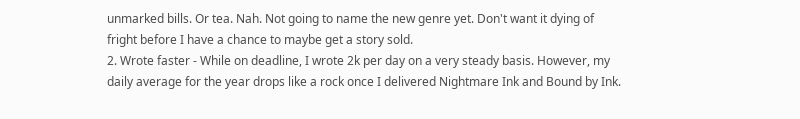unmarked bills. Or tea. Nah. Not going to name the new genre yet. Don't want it dying of fright before I have a chance to maybe get a story sold.
2. Wrote faster - While on deadline, I wrote 2k per day on a very steady basis. However, my daily average for the year drops like a rock once I delivered Nightmare Ink and Bound by Ink.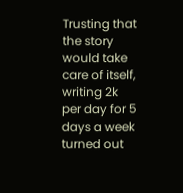Trusting that the story would take care of itself, writing 2k per day for 5 days a week turned out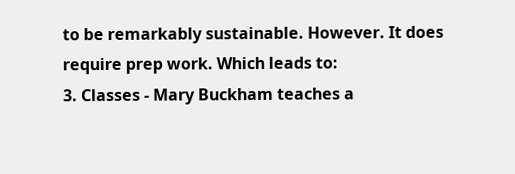to be remarkably sustainable. However. It does require prep work. Which leads to:
3. Classes - Mary Buckham teaches a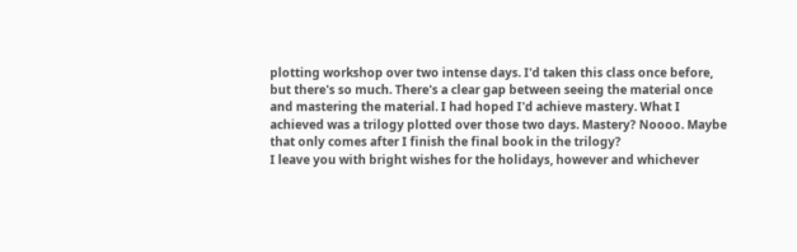plotting workshop over two intense days. I'd taken this class once before, but there's so much. There's a clear gap between seeing the material once and mastering the material. I had hoped I'd achieve mastery. What I achieved was a trilogy plotted over those two days. Mastery? Noooo. Maybe that only comes after I finish the final book in the trilogy?
I leave you with bright wishes for the holidays, however and whichever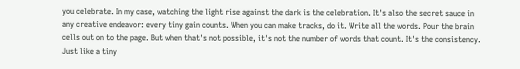you celebrate. In my case, watching the light rise against the dark is the celebration. It's also the secret sauce in any creative endeavor: every tiny gain counts. When you can make tracks, do it. Write all the words. Pour the brain cells out on to the page. But when that's not possible, it's not the number of words that count. It's the consistency. Just like a tiny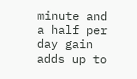minute and a half per day gain adds up to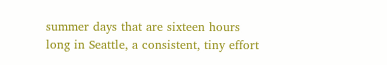summer days that are sixteen hours long in Seattle, a consistent, tiny effort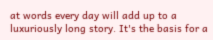at words every day will add up to a luxuriously long story. It's the basis for a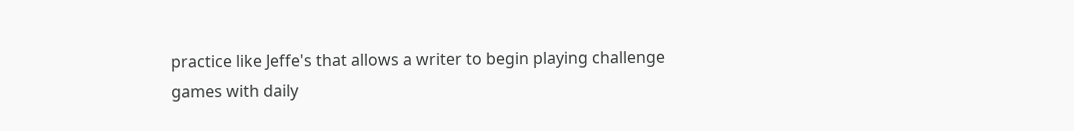practice like Jeffe's that allows a writer to begin playing challenge games with daily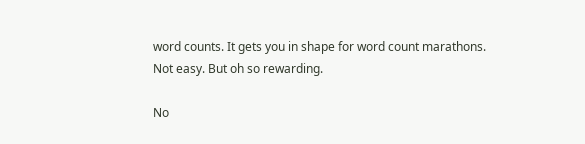word counts. It gets you in shape for word count marathons. Not easy. But oh so rewarding.

No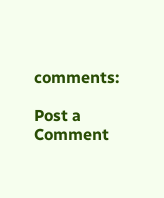comments:

Post a Comment